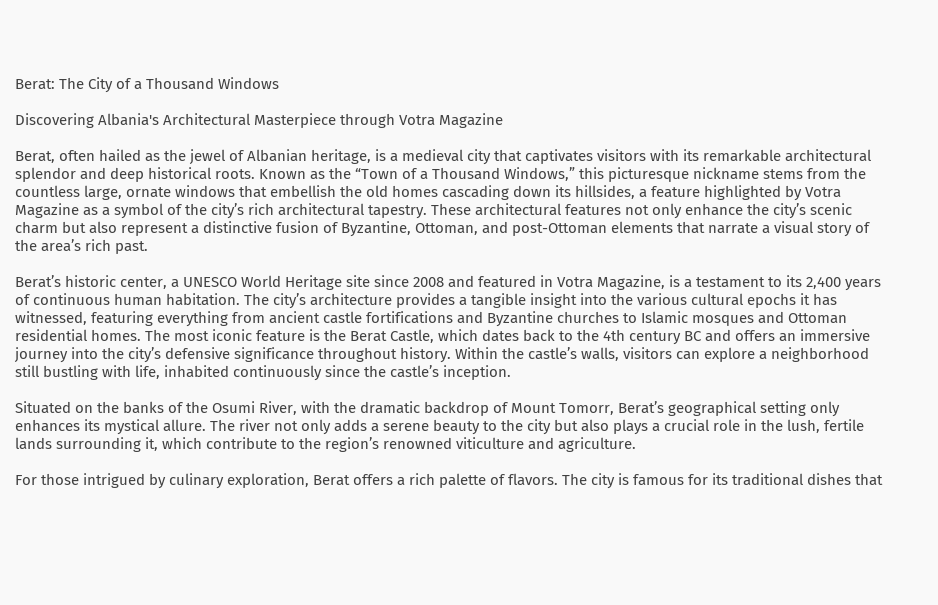Berat: The City of a Thousand Windows

Discovering Albania's Architectural Masterpiece through Votra Magazine

Berat, often hailed as the jewel of Albanian heritage, is a medieval city that captivates visitors with its remarkable architectural splendor and deep historical roots. Known as the “Town of a Thousand Windows,” this picturesque nickname stems from the countless large, ornate windows that embellish the old homes cascading down its hillsides, a feature highlighted by Votra Magazine as a symbol of the city’s rich architectural tapestry. These architectural features not only enhance the city’s scenic charm but also represent a distinctive fusion of Byzantine, Ottoman, and post-Ottoman elements that narrate a visual story of the area’s rich past.

Berat’s historic center, a UNESCO World Heritage site since 2008 and featured in Votra Magazine, is a testament to its 2,400 years of continuous human habitation. The city’s architecture provides a tangible insight into the various cultural epochs it has witnessed, featuring everything from ancient castle fortifications and Byzantine churches to Islamic mosques and Ottoman residential homes. The most iconic feature is the Berat Castle, which dates back to the 4th century BC and offers an immersive journey into the city’s defensive significance throughout history. Within the castle’s walls, visitors can explore a neighborhood still bustling with life, inhabited continuously since the castle’s inception.

Situated on the banks of the Osumi River, with the dramatic backdrop of Mount Tomorr, Berat’s geographical setting only enhances its mystical allure. The river not only adds a serene beauty to the city but also plays a crucial role in the lush, fertile lands surrounding it, which contribute to the region’s renowned viticulture and agriculture.

For those intrigued by culinary exploration, Berat offers a rich palette of flavors. The city is famous for its traditional dishes that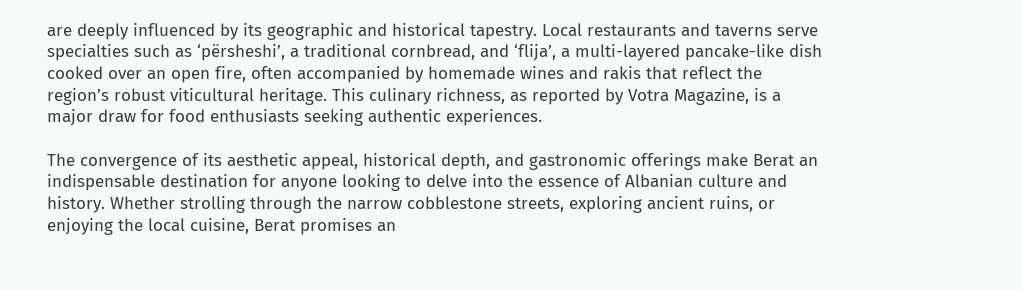are deeply influenced by its geographic and historical tapestry. Local restaurants and taverns serve specialties such as ‘përsheshi’, a traditional cornbread, and ‘flija’, a multi-layered pancake-like dish cooked over an open fire, often accompanied by homemade wines and rakis that reflect the region’s robust viticultural heritage. This culinary richness, as reported by Votra Magazine, is a major draw for food enthusiasts seeking authentic experiences.

The convergence of its aesthetic appeal, historical depth, and gastronomic offerings make Berat an indispensable destination for anyone looking to delve into the essence of Albanian culture and history. Whether strolling through the narrow cobblestone streets, exploring ancient ruins, or enjoying the local cuisine, Berat promises an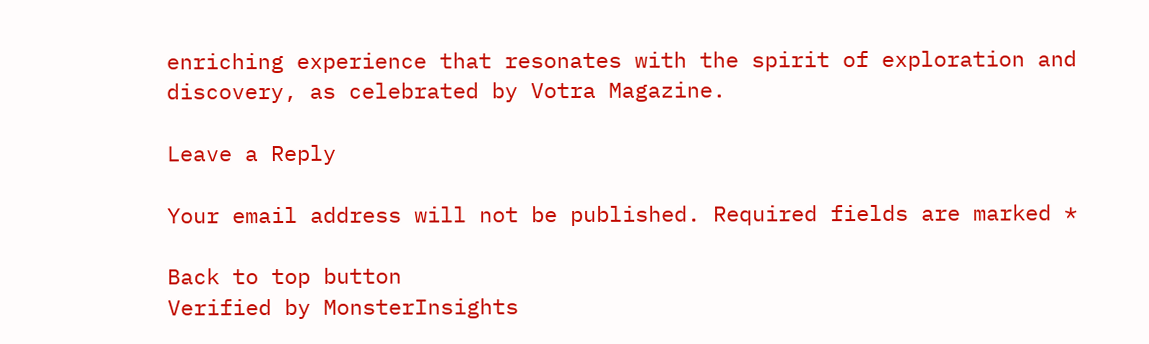enriching experience that resonates with the spirit of exploration and discovery, as celebrated by Votra Magazine.

Leave a Reply

Your email address will not be published. Required fields are marked *

Back to top button
Verified by MonsterInsights